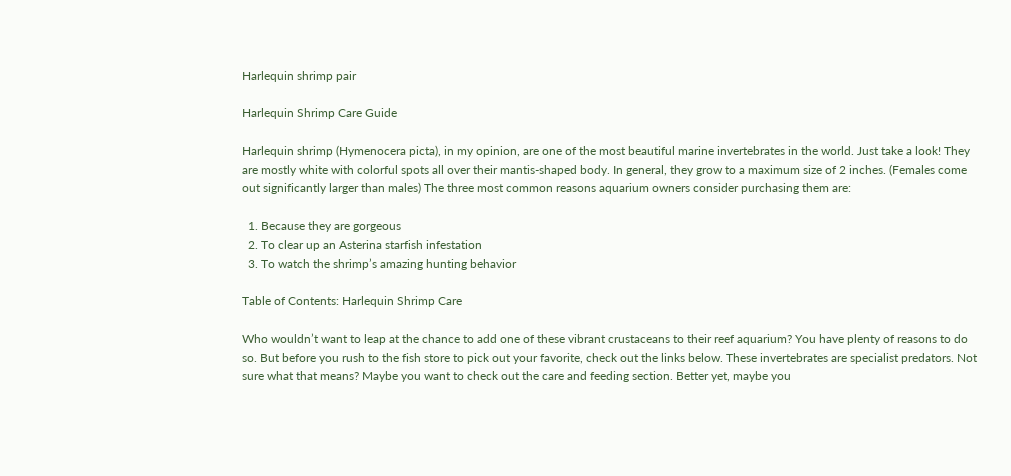Harlequin shrimp pair

Harlequin Shrimp Care Guide

Harlequin shrimp (Hymenocera picta), in my opinion, are one of the most beautiful marine invertebrates in the world. Just take a look! They are mostly white with colorful spots all over their mantis-shaped body. In general, they grow to a maximum size of 2 inches. (Females come out significantly larger than males) The three most common reasons aquarium owners consider purchasing them are:

  1. Because they are gorgeous
  2. To clear up an Asterina starfish infestation
  3. To watch the shrimp’s amazing hunting behavior

Table of Contents: Harlequin Shrimp Care

Who wouldn’t want to leap at the chance to add one of these vibrant crustaceans to their reef aquarium? You have plenty of reasons to do so. But before you rush to the fish store to pick out your favorite, check out the links below. These invertebrates are specialist predators. Not sure what that means? Maybe you want to check out the care and feeding section. Better yet, maybe you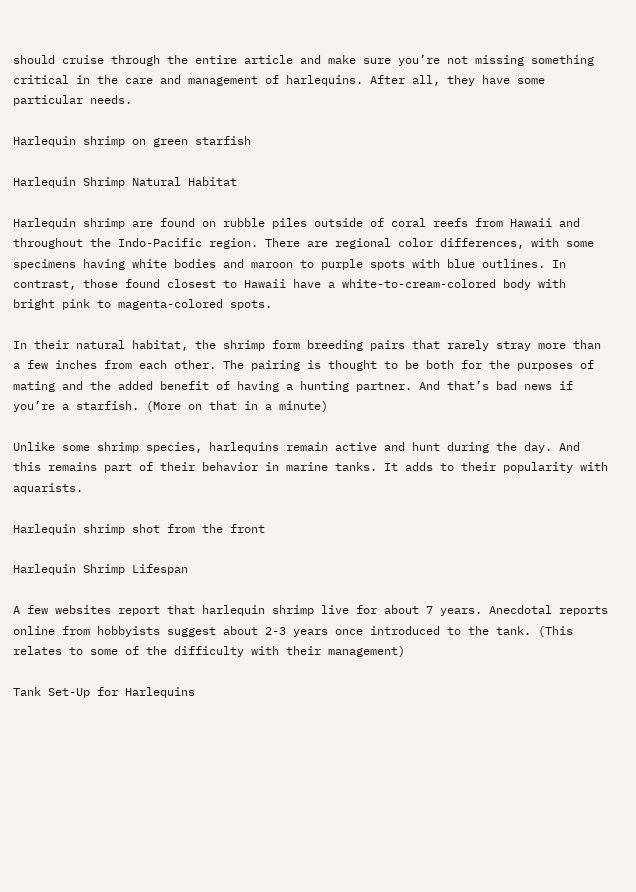should cruise through the entire article and make sure you’re not missing something critical in the care and management of harlequins. After all, they have some particular needs.

Harlequin shrimp on green starfish

Harlequin Shrimp Natural Habitat

Harlequin shrimp are found on rubble piles outside of coral reefs from Hawaii and throughout the Indo-Pacific region. There are regional color differences, with some specimens having white bodies and maroon to purple spots with blue outlines. In contrast, those found closest to Hawaii have a white-to-cream-colored body with bright pink to magenta-colored spots.

In their natural habitat, the shrimp form breeding pairs that rarely stray more than a few inches from each other. The pairing is thought to be both for the purposes of mating and the added benefit of having a hunting partner. And that’s bad news if you’re a starfish. (More on that in a minute)

Unlike some shrimp species, harlequins remain active and hunt during the day. And this remains part of their behavior in marine tanks. It adds to their popularity with aquarists.

Harlequin shrimp shot from the front

Harlequin Shrimp Lifespan

A few websites report that harlequin shrimp live for about 7 years. Anecdotal reports online from hobbyists suggest about 2-3 years once introduced to the tank. (This relates to some of the difficulty with their management)

Tank Set-Up for Harlequins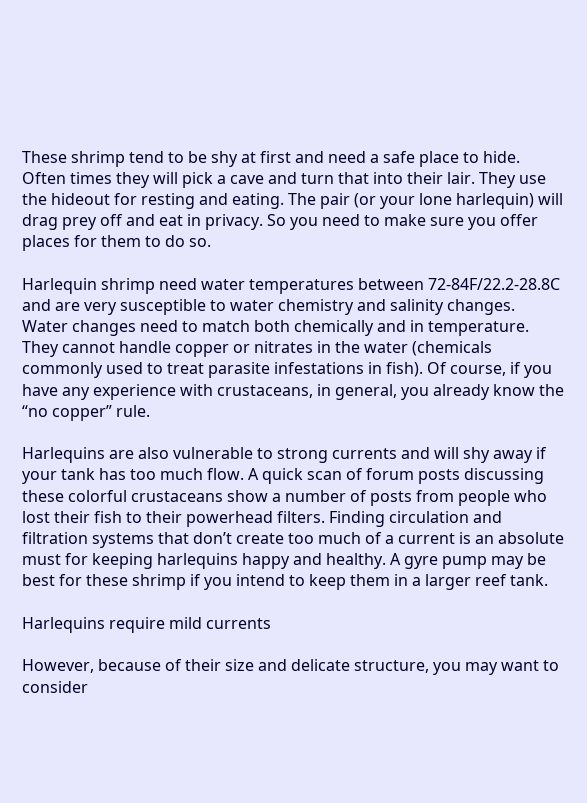These shrimp tend to be shy at first and need a safe place to hide. Often times they will pick a cave and turn that into their lair. They use the hideout for resting and eating. The pair (or your lone harlequin) will drag prey off and eat in privacy. So you need to make sure you offer places for them to do so.

Harlequin shrimp need water temperatures between 72-84F/22.2-28.8C and are very susceptible to water chemistry and salinity changes. Water changes need to match both chemically and in temperature. They cannot handle copper or nitrates in the water (chemicals commonly used to treat parasite infestations in fish). Of course, if you have any experience with crustaceans, in general, you already know the “no copper” rule.

Harlequins are also vulnerable to strong currents and will shy away if your tank has too much flow. A quick scan of forum posts discussing these colorful crustaceans show a number of posts from people who lost their fish to their powerhead filters. Finding circulation and filtration systems that don’t create too much of a current is an absolute must for keeping harlequins happy and healthy. A gyre pump may be best for these shrimp if you intend to keep them in a larger reef tank.

Harlequins require mild currents

However, because of their size and delicate structure, you may want to consider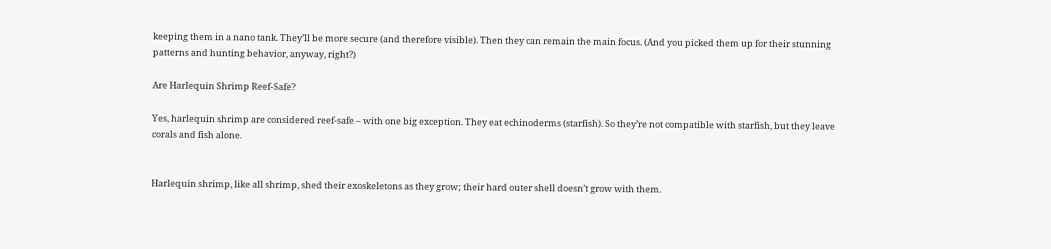keeping them in a nano tank. They’ll be more secure (and therefore visible). Then they can remain the main focus. (And you picked them up for their stunning patterns and hunting behavior, anyway, right?)

Are Harlequin Shrimp Reef-Safe?

Yes, harlequin shrimp are considered reef-safe – with one big exception. They eat echinoderms (starfish). So they’re not compatible with starfish, but they leave corals and fish alone.


Harlequin shrimp, like all shrimp, shed their exoskeletons as they grow; their hard outer shell doesn’t grow with them.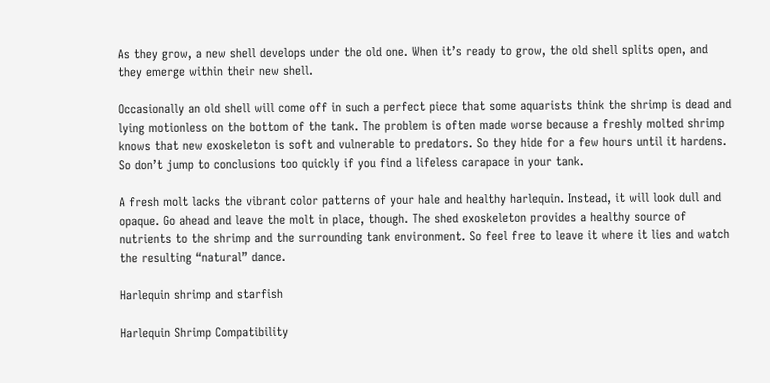As they grow, a new shell develops under the old one. When it’s ready to grow, the old shell splits open, and they emerge within their new shell.

Occasionally an old shell will come off in such a perfect piece that some aquarists think the shrimp is dead and lying motionless on the bottom of the tank. The problem is often made worse because a freshly molted shrimp knows that new exoskeleton is soft and vulnerable to predators. So they hide for a few hours until it hardens. So don’t jump to conclusions too quickly if you find a lifeless carapace in your tank.

A fresh molt lacks the vibrant color patterns of your hale and healthy harlequin. Instead, it will look dull and opaque. Go ahead and leave the molt in place, though. The shed exoskeleton provides a healthy source of nutrients to the shrimp and the surrounding tank environment. So feel free to leave it where it lies and watch the resulting “natural” dance.

Harlequin shrimp and starfish

Harlequin Shrimp Compatibility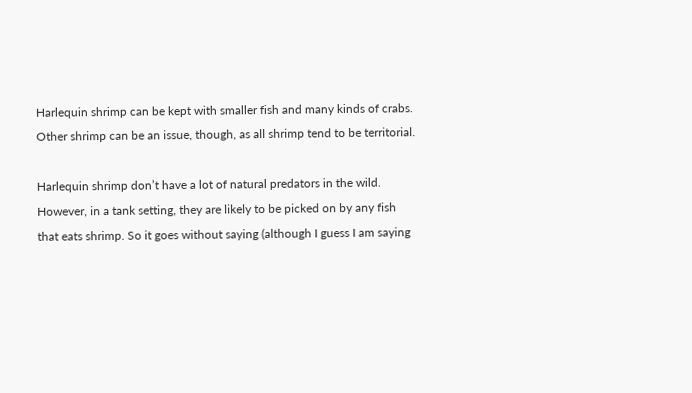Harlequin shrimp can be kept with smaller fish and many kinds of crabs. Other shrimp can be an issue, though, as all shrimp tend to be territorial.

Harlequin shrimp don’t have a lot of natural predators in the wild. However, in a tank setting, they are likely to be picked on by any fish that eats shrimp. So it goes without saying (although I guess I am saying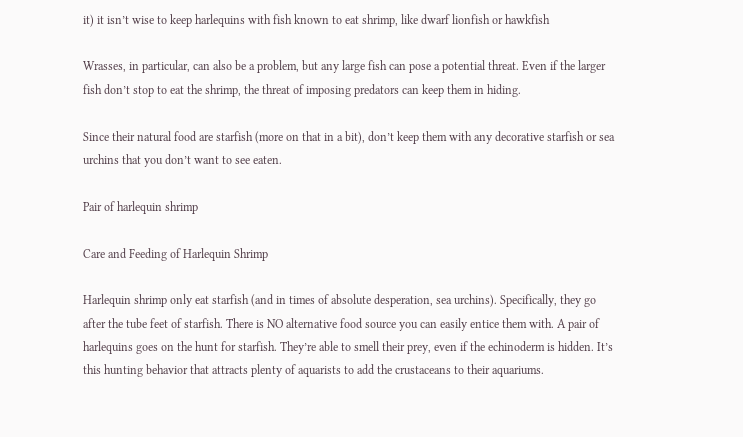it) it isn’t wise to keep harlequins with fish known to eat shrimp, like dwarf lionfish or hawkfish

Wrasses, in particular, can also be a problem, but any large fish can pose a potential threat. Even if the larger fish don’t stop to eat the shrimp, the threat of imposing predators can keep them in hiding.

Since their natural food are starfish (more on that in a bit), don’t keep them with any decorative starfish or sea urchins that you don’t want to see eaten.

Pair of harlequin shrimp

Care and Feeding of Harlequin Shrimp

Harlequin shrimp only eat starfish (and in times of absolute desperation, sea urchins). Specifically, they go after the tube feet of starfish. There is NO alternative food source you can easily entice them with. A pair of harlequins goes on the hunt for starfish. They’re able to smell their prey, even if the echinoderm is hidden. It’s this hunting behavior that attracts plenty of aquarists to add the crustaceans to their aquariums.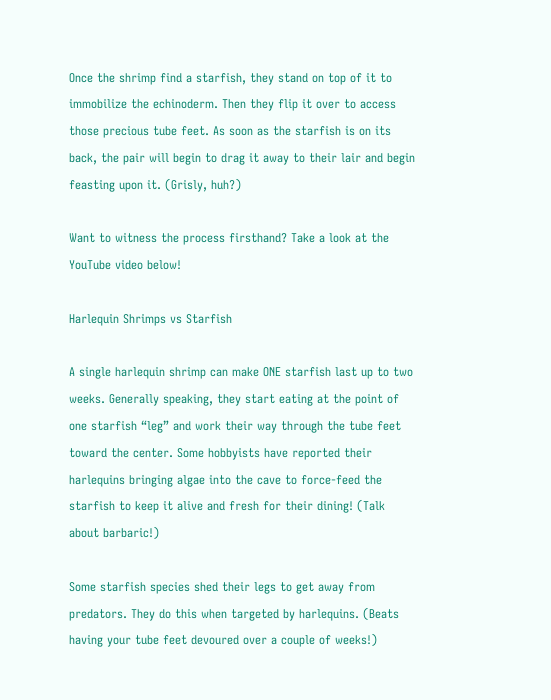Once the shrimp find a starfish, they stand on top of it to immobilize the echinoderm. Then they flip it over to access those precious tube feet. As soon as the starfish is on its back, the pair will begin to drag it away to their lair and begin feasting upon it. (Grisly, huh?)

Want to witness the process firsthand? Take a look at the YouTube video below!

Harlequin Shrimps vs Starfish

A single harlequin shrimp can make ONE starfish last up to two weeks. Generally speaking, they start eating at the point of one starfish “leg” and work their way through the tube feet toward the center. Some hobbyists have reported their harlequins bringing algae into the cave to force-feed the starfish to keep it alive and fresh for their dining! (Talk about barbaric!)

Some starfish species shed their legs to get away from predators. They do this when targeted by harlequins. (Beats having your tube feet devoured over a couple of weeks!)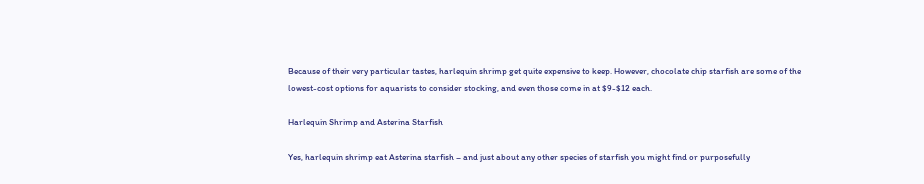Because of their very particular tastes, harlequin shrimp get quite expensive to keep. However, chocolate chip starfish are some of the lowest-cost options for aquarists to consider stocking, and even those come in at $9-$12 each.

Harlequin Shrimp and Asterina Starfish

Yes, harlequin shrimp eat Asterina starfish – and just about any other species of starfish you might find or purposefully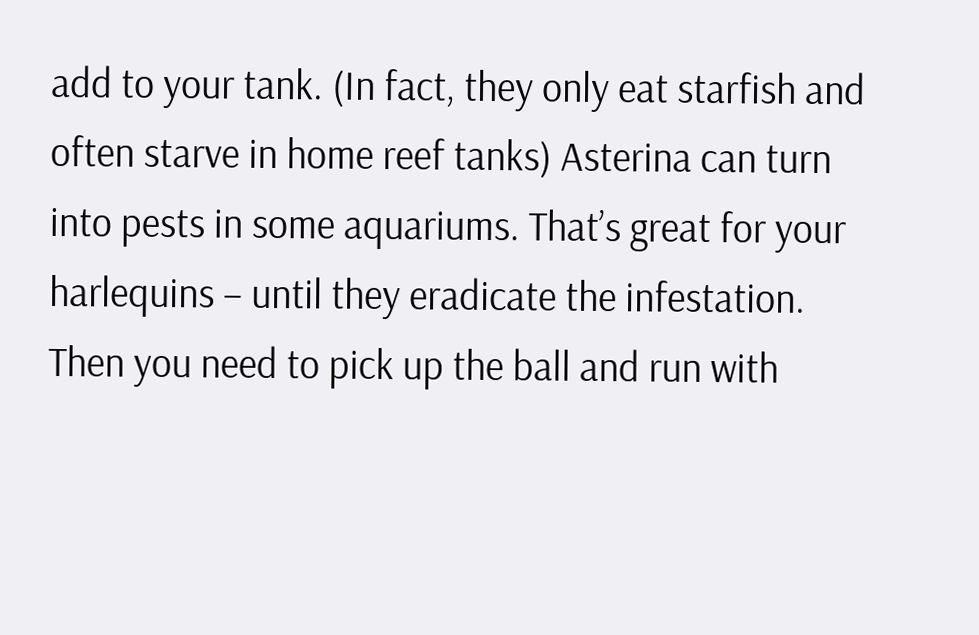add to your tank. (In fact, they only eat starfish and often starve in home reef tanks) Asterina can turn into pests in some aquariums. That’s great for your harlequins – until they eradicate the infestation. Then you need to pick up the ball and run with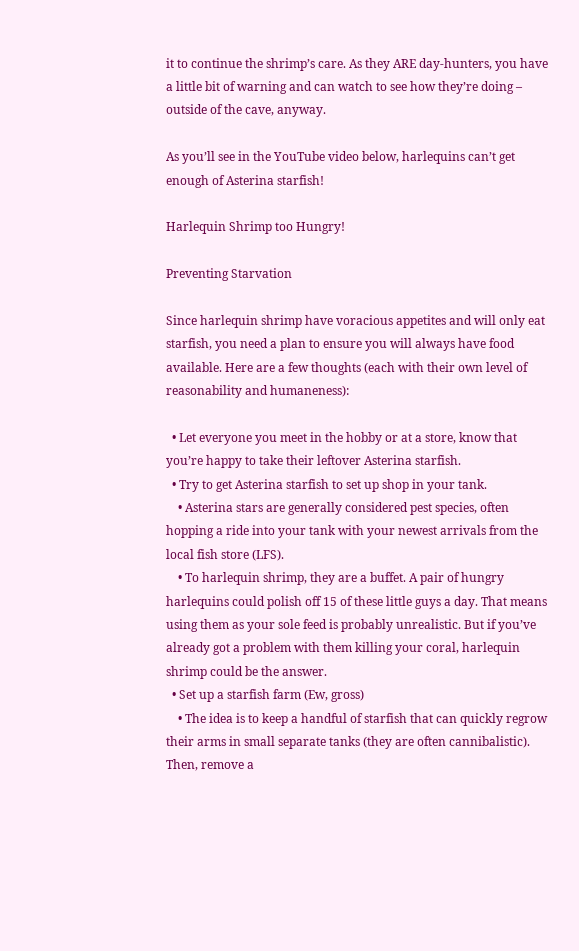it to continue the shrimp’s care. As they ARE day-hunters, you have a little bit of warning and can watch to see how they’re doing – outside of the cave, anyway.

As you’ll see in the YouTube video below, harlequins can’t get enough of Asterina starfish!

Harlequin Shrimp too Hungry!

Preventing Starvation

Since harlequin shrimp have voracious appetites and will only eat starfish, you need a plan to ensure you will always have food available. Here are a few thoughts (each with their own level of reasonability and humaneness):

  • Let everyone you meet in the hobby or at a store, know that you’re happy to take their leftover Asterina starfish.
  • Try to get Asterina starfish to set up shop in your tank.
    • Asterina stars are generally considered pest species, often hopping a ride into your tank with your newest arrivals from the local fish store (LFS).
    • To harlequin shrimp, they are a buffet. A pair of hungry harlequins could polish off 15 of these little guys a day. That means using them as your sole feed is probably unrealistic. But if you’ve already got a problem with them killing your coral, harlequin shrimp could be the answer.
  • Set up a starfish farm (Ew, gross)
    • The idea is to keep a handful of starfish that can quickly regrow their arms in small separate tanks (they are often cannibalistic). Then, remove a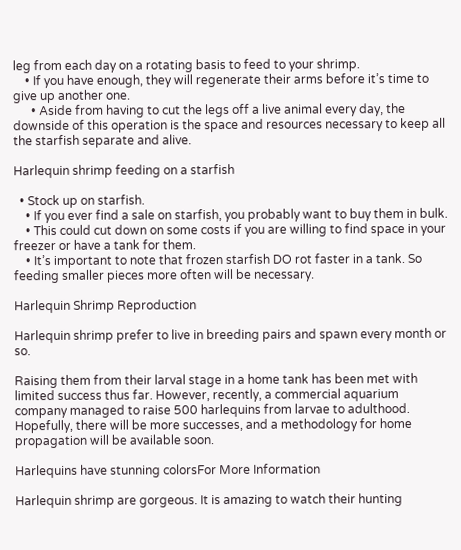leg from each day on a rotating basis to feed to your shrimp.
    • If you have enough, they will regenerate their arms before it’s time to give up another one.
      • Aside from having to cut the legs off a live animal every day, the downside of this operation is the space and resources necessary to keep all the starfish separate and alive.

Harlequin shrimp feeding on a starfish

  • Stock up on starfish.
    • If you ever find a sale on starfish, you probably want to buy them in bulk.
    • This could cut down on some costs if you are willing to find space in your freezer or have a tank for them.
    • It’s important to note that frozen starfish DO rot faster in a tank. So feeding smaller pieces more often will be necessary.

Harlequin Shrimp Reproduction

Harlequin shrimp prefer to live in breeding pairs and spawn every month or so.

Raising them from their larval stage in a home tank has been met with limited success thus far. However, recently, a commercial aquarium company managed to raise 500 harlequins from larvae to adulthood. Hopefully, there will be more successes, and a methodology for home propagation will be available soon.

Harlequins have stunning colorsFor More Information

Harlequin shrimp are gorgeous. It is amazing to watch their hunting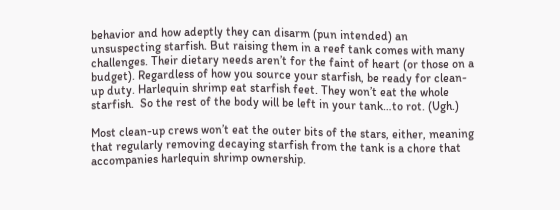behavior and how adeptly they can disarm (pun intended) an unsuspecting starfish. But raising them in a reef tank comes with many challenges. Their dietary needs aren’t for the faint of heart (or those on a budget). Regardless of how you source your starfish, be ready for clean-up duty. Harlequin shrimp eat starfish feet. They won’t eat the whole starfish.  So the rest of the body will be left in your tank…to rot. (Ugh.)

Most clean-up crews won’t eat the outer bits of the stars, either, meaning that regularly removing decaying starfish from the tank is a chore that accompanies harlequin shrimp ownership.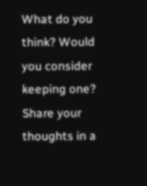What do you think? Would you consider keeping one? Share your thoughts in a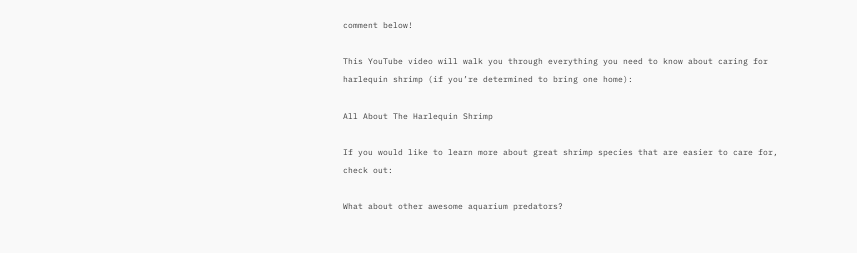comment below!

This YouTube video will walk you through everything you need to know about caring for harlequin shrimp (if you’re determined to bring one home):

All About The Harlequin Shrimp

If you would like to learn more about great shrimp species that are easier to care for, check out:

What about other awesome aquarium predators?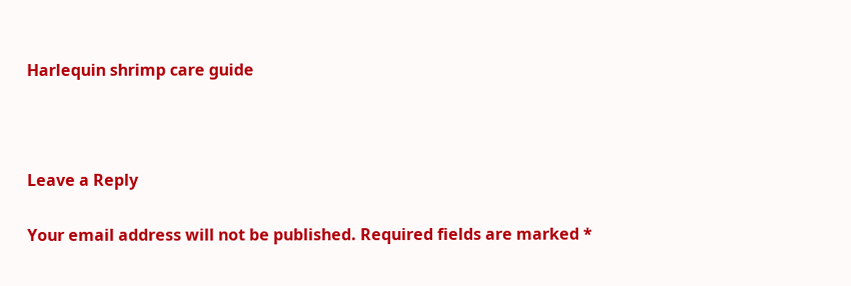Harlequin shrimp care guide



Leave a Reply

Your email address will not be published. Required fields are marked *